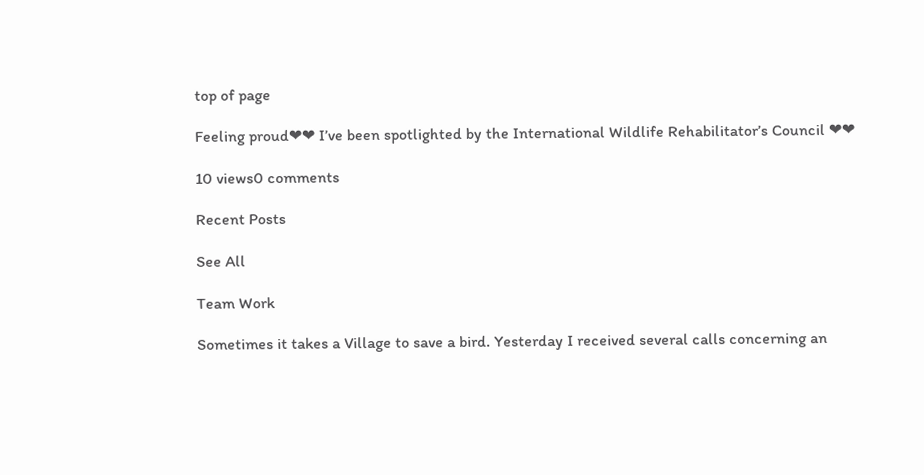top of page

Feeling proud❤❤ I’ve been spotlighted by the International Wildlife Rehabilitator’s Council ❤❤

10 views0 comments

Recent Posts

See All

Team Work

Sometimes it takes a Village to save a bird. Yesterday I received several calls concerning an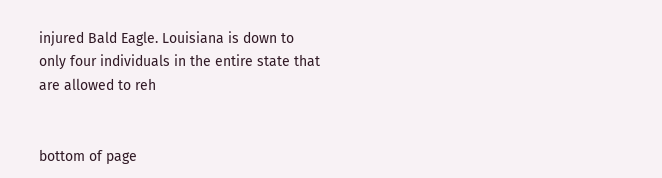injured Bald Eagle. Louisiana is down to only four individuals in the entire state that are allowed to reh


bottom of page